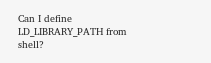Can I define LD_LIBRARY_PATH from shell?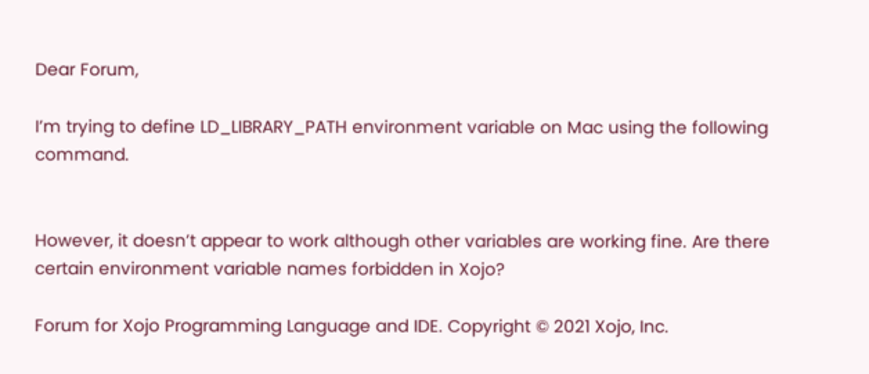Dear Forum,

I’m trying to define LD_LIBRARY_PATH environment variable on Mac using the following command.


However, it doesn’t appear to work although other variables are working fine. Are there certain environment variable names forbidden in Xojo?

Forum for Xojo Programming Language and IDE. Copyright © 2021 Xojo, Inc.